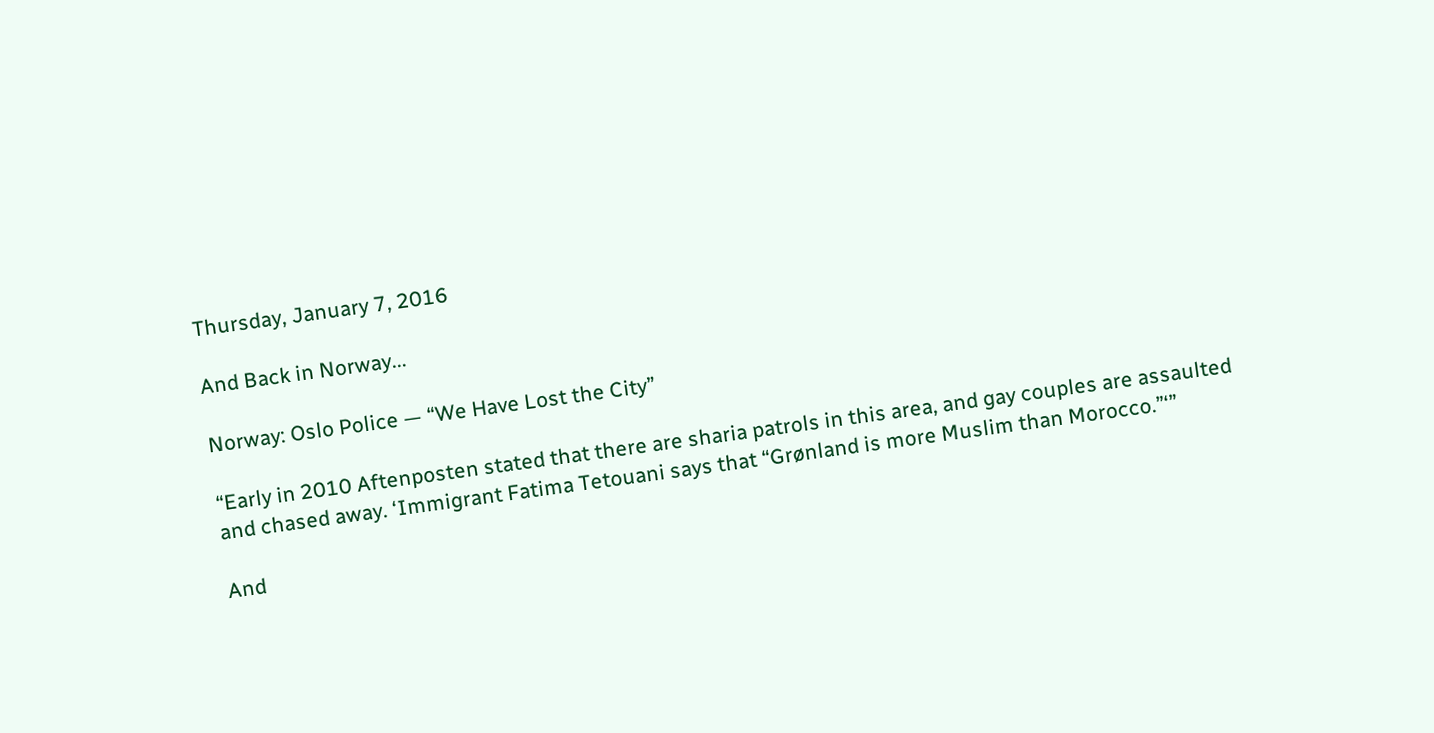Thursday, January 7, 2016

And Back in Norway...

Norway: Oslo Police — “We Have Lost the City”

“Early in 2010 Aftenposten stated that there are sharia patrols in this area, and gay couples are assaulted and chased away. ‘Immigrant Fatima Tetouani says that “Grønland is more Muslim than Morocco.”‘”

And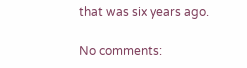that was six years ago.

No comments: